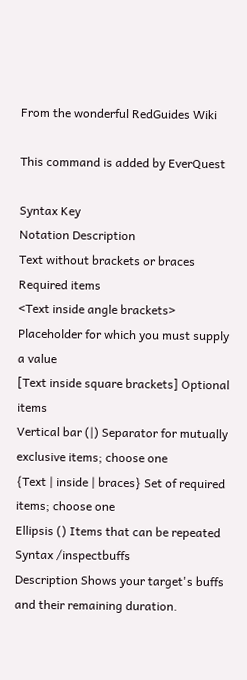From the wonderful RedGuides Wiki

This command is added by EverQuest

Syntax Key
Notation Description
Text without brackets or braces Required items
<Text inside angle brackets> Placeholder for which you must supply a value
[Text inside square brackets] Optional items
Vertical bar (|) Separator for mutually exclusive items; choose one
{Text | inside | braces} Set of required items; choose one
Ellipsis () Items that can be repeated
Syntax /inspectbuffs
Description Shows your target's buffs and their remaining duration.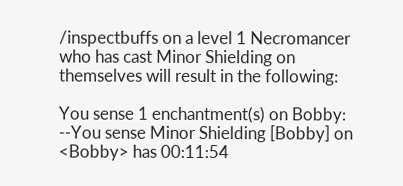/inspectbuffs on a level 1 Necromancer who has cast Minor Shielding on themselves will result in the following:

You sense 1 enchantment(s) on Bobby:
--You sense Minor Shielding [Bobby] on <Bobby> has 00:11:54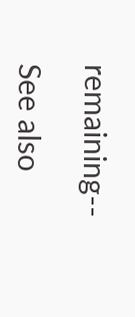remaining--

See also